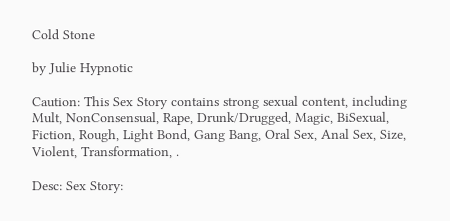Cold Stone

by Julie Hypnotic

Caution: This Sex Story contains strong sexual content, including Mult, NonConsensual, Rape, Drunk/Drugged, Magic, BiSexual, Fiction, Rough, Light Bond, Gang Bang, Oral Sex, Anal Sex, Size, Violent, Transformation, .

Desc: Sex Story: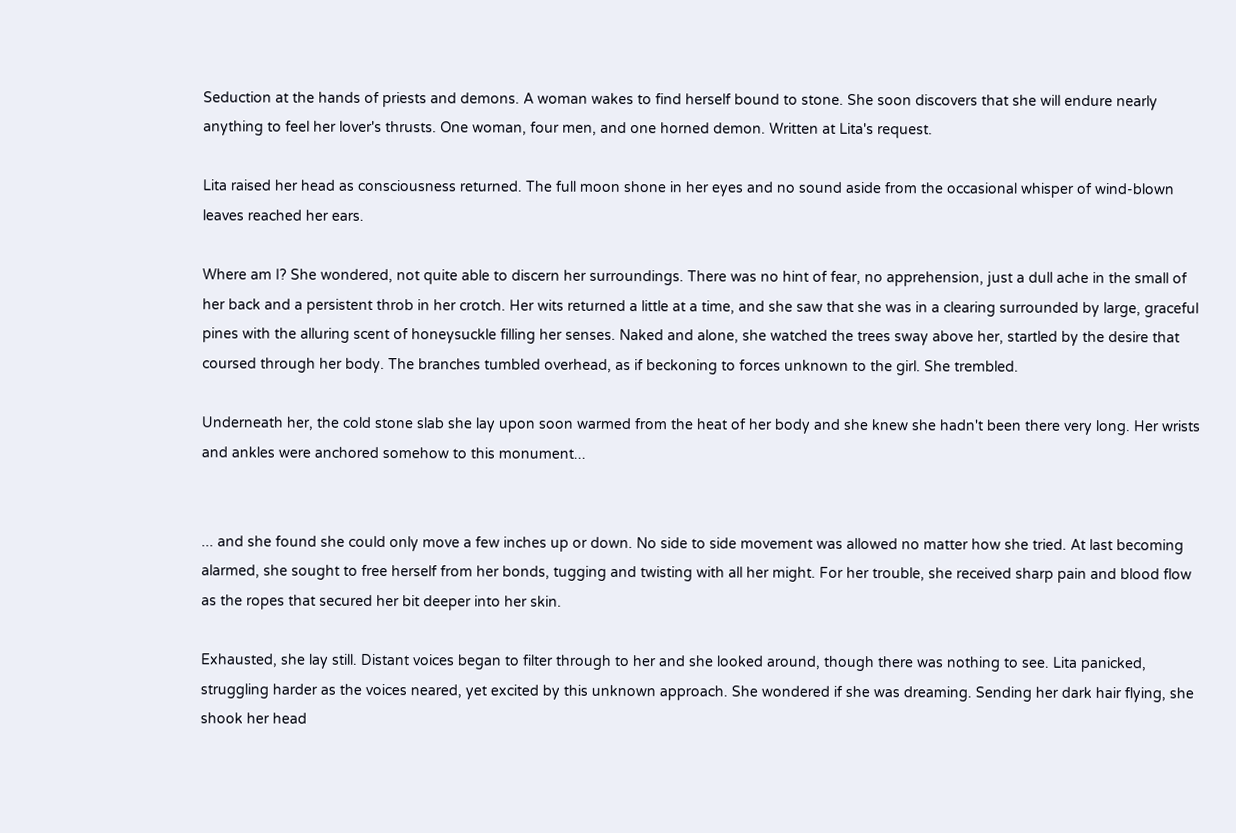Seduction at the hands of priests and demons. A woman wakes to find herself bound to stone. She soon discovers that she will endure nearly anything to feel her lover's thrusts. One woman, four men, and one horned demon. Written at Lita's request.

Lita raised her head as consciousness returned. The full moon shone in her eyes and no sound aside from the occasional whisper of wind-blown leaves reached her ears.

Where am I? She wondered, not quite able to discern her surroundings. There was no hint of fear, no apprehension, just a dull ache in the small of her back and a persistent throb in her crotch. Her wits returned a little at a time, and she saw that she was in a clearing surrounded by large, graceful pines with the alluring scent of honeysuckle filling her senses. Naked and alone, she watched the trees sway above her, startled by the desire that coursed through her body. The branches tumbled overhead, as if beckoning to forces unknown to the girl. She trembled.

Underneath her, the cold stone slab she lay upon soon warmed from the heat of her body and she knew she hadn't been there very long. Her wrists and ankles were anchored somehow to this monument...


... and she found she could only move a few inches up or down. No side to side movement was allowed no matter how she tried. At last becoming alarmed, she sought to free herself from her bonds, tugging and twisting with all her might. For her trouble, she received sharp pain and blood flow as the ropes that secured her bit deeper into her skin.

Exhausted, she lay still. Distant voices began to filter through to her and she looked around, though there was nothing to see. Lita panicked, struggling harder as the voices neared, yet excited by this unknown approach. She wondered if she was dreaming. Sending her dark hair flying, she shook her head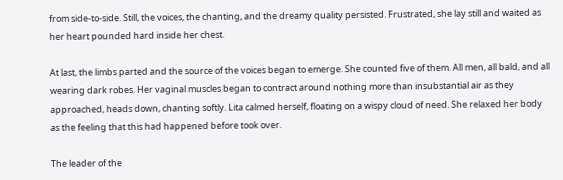from side-to-side. Still, the voices, the chanting, and the dreamy quality persisted. Frustrated, she lay still and waited as her heart pounded hard inside her chest.

At last, the limbs parted and the source of the voices began to emerge. She counted five of them. All men, all bald, and all wearing dark robes. Her vaginal muscles began to contract around nothing more than insubstantial air as they approached, heads down, chanting softly. Lita calmed herself, floating on a wispy cloud of need. She relaxed her body as the feeling that this had happened before took over.

The leader of the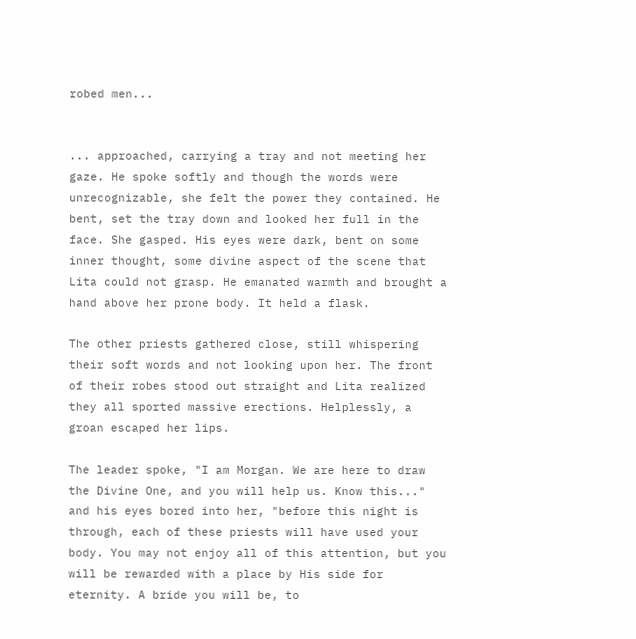robed men...


... approached, carrying a tray and not meeting her gaze. He spoke softly and though the words were unrecognizable, she felt the power they contained. He bent, set the tray down and looked her full in the face. She gasped. His eyes were dark, bent on some inner thought, some divine aspect of the scene that Lita could not grasp. He emanated warmth and brought a hand above her prone body. It held a flask.

The other priests gathered close, still whispering their soft words and not looking upon her. The front of their robes stood out straight and Lita realized they all sported massive erections. Helplessly, a groan escaped her lips.

The leader spoke, "I am Morgan. We are here to draw the Divine One, and you will help us. Know this..." and his eyes bored into her, "before this night is through, each of these priests will have used your body. You may not enjoy all of this attention, but you will be rewarded with a place by His side for eternity. A bride you will be, to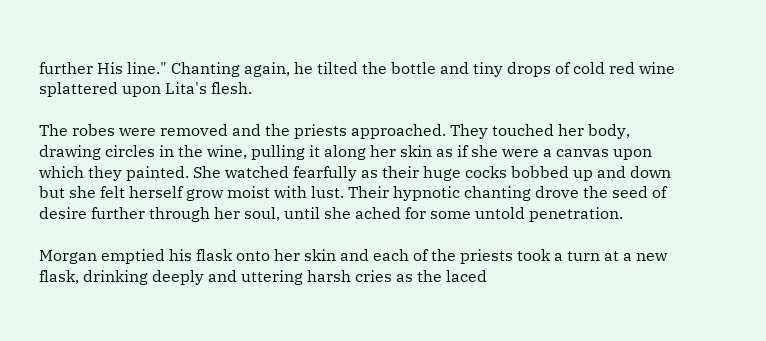further His line." Chanting again, he tilted the bottle and tiny drops of cold red wine splattered upon Lita's flesh.

The robes were removed and the priests approached. They touched her body, drawing circles in the wine, pulling it along her skin as if she were a canvas upon which they painted. She watched fearfully as their huge cocks bobbed up and down but she felt herself grow moist with lust. Their hypnotic chanting drove the seed of desire further through her soul, until she ached for some untold penetration.

Morgan emptied his flask onto her skin and each of the priests took a turn at a new flask, drinking deeply and uttering harsh cries as the laced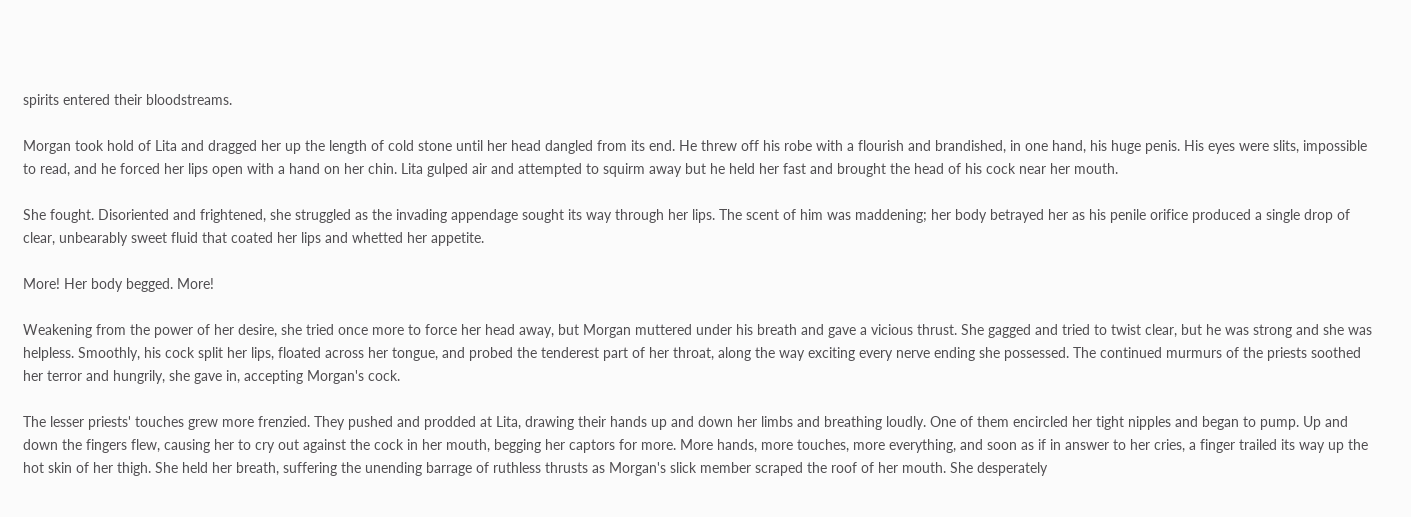spirits entered their bloodstreams.

Morgan took hold of Lita and dragged her up the length of cold stone until her head dangled from its end. He threw off his robe with a flourish and brandished, in one hand, his huge penis. His eyes were slits, impossible to read, and he forced her lips open with a hand on her chin. Lita gulped air and attempted to squirm away but he held her fast and brought the head of his cock near her mouth.

She fought. Disoriented and frightened, she struggled as the invading appendage sought its way through her lips. The scent of him was maddening; her body betrayed her as his penile orifice produced a single drop of clear, unbearably sweet fluid that coated her lips and whetted her appetite.

More! Her body begged. More!

Weakening from the power of her desire, she tried once more to force her head away, but Morgan muttered under his breath and gave a vicious thrust. She gagged and tried to twist clear, but he was strong and she was helpless. Smoothly, his cock split her lips, floated across her tongue, and probed the tenderest part of her throat, along the way exciting every nerve ending she possessed. The continued murmurs of the priests soothed her terror and hungrily, she gave in, accepting Morgan's cock.

The lesser priests' touches grew more frenzied. They pushed and prodded at Lita, drawing their hands up and down her limbs and breathing loudly. One of them encircled her tight nipples and began to pump. Up and down the fingers flew, causing her to cry out against the cock in her mouth, begging her captors for more. More hands, more touches, more everything, and soon as if in answer to her cries, a finger trailed its way up the hot skin of her thigh. She held her breath, suffering the unending barrage of ruthless thrusts as Morgan's slick member scraped the roof of her mouth. She desperately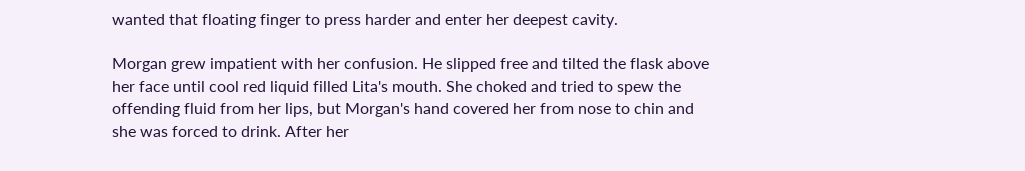wanted that floating finger to press harder and enter her deepest cavity.

Morgan grew impatient with her confusion. He slipped free and tilted the flask above her face until cool red liquid filled Lita's mouth. She choked and tried to spew the offending fluid from her lips, but Morgan's hand covered her from nose to chin and she was forced to drink. After her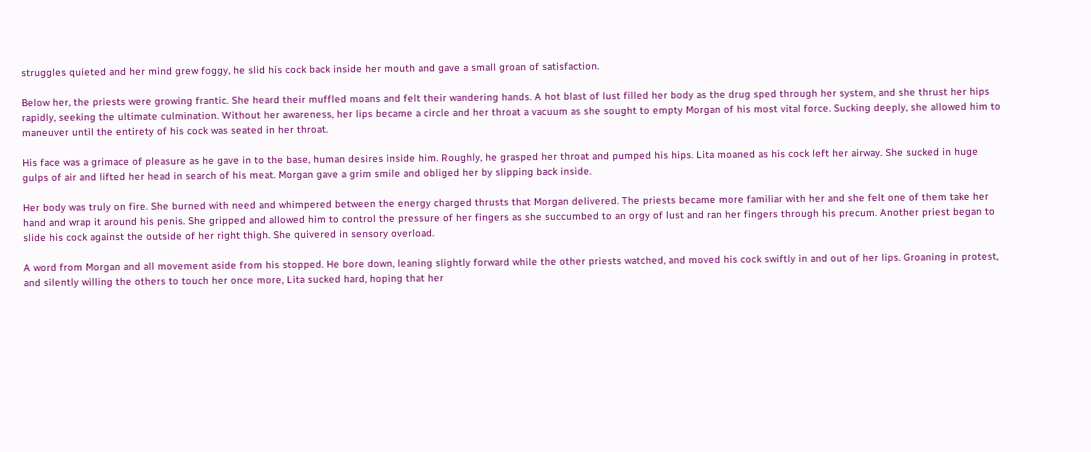struggles quieted and her mind grew foggy, he slid his cock back inside her mouth and gave a small groan of satisfaction.

Below her, the priests were growing frantic. She heard their muffled moans and felt their wandering hands. A hot blast of lust filled her body as the drug sped through her system, and she thrust her hips rapidly, seeking the ultimate culmination. Without her awareness, her lips became a circle and her throat a vacuum as she sought to empty Morgan of his most vital force. Sucking deeply, she allowed him to maneuver until the entirety of his cock was seated in her throat.

His face was a grimace of pleasure as he gave in to the base, human desires inside him. Roughly, he grasped her throat and pumped his hips. Lita moaned as his cock left her airway. She sucked in huge gulps of air and lifted her head in search of his meat. Morgan gave a grim smile and obliged her by slipping back inside.

Her body was truly on fire. She burned with need and whimpered between the energy charged thrusts that Morgan delivered. The priests became more familiar with her and she felt one of them take her hand and wrap it around his penis. She gripped and allowed him to control the pressure of her fingers as she succumbed to an orgy of lust and ran her fingers through his precum. Another priest began to slide his cock against the outside of her right thigh. She quivered in sensory overload.

A word from Morgan and all movement aside from his stopped. He bore down, leaning slightly forward while the other priests watched, and moved his cock swiftly in and out of her lips. Groaning in protest, and silently willing the others to touch her once more, Lita sucked hard, hoping that her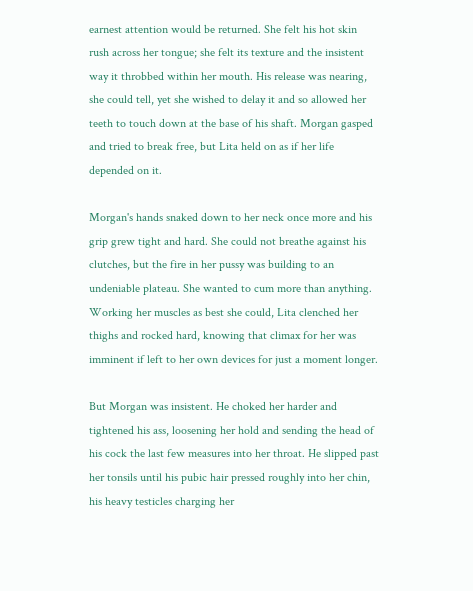earnest attention would be returned. She felt his hot skin rush across her tongue; she felt its texture and the insistent way it throbbed within her mouth. His release was nearing, she could tell, yet she wished to delay it and so allowed her teeth to touch down at the base of his shaft. Morgan gasped and tried to break free, but Lita held on as if her life depended on it.

Morgan's hands snaked down to her neck once more and his grip grew tight and hard. She could not breathe against his clutches, but the fire in her pussy was building to an undeniable plateau. She wanted to cum more than anything. Working her muscles as best she could, Lita clenched her thighs and rocked hard, knowing that climax for her was imminent if left to her own devices for just a moment longer.

But Morgan was insistent. He choked her harder and tightened his ass, loosening her hold and sending the head of his cock the last few measures into her throat. He slipped past her tonsils until his pubic hair pressed roughly into her chin, his heavy testicles charging her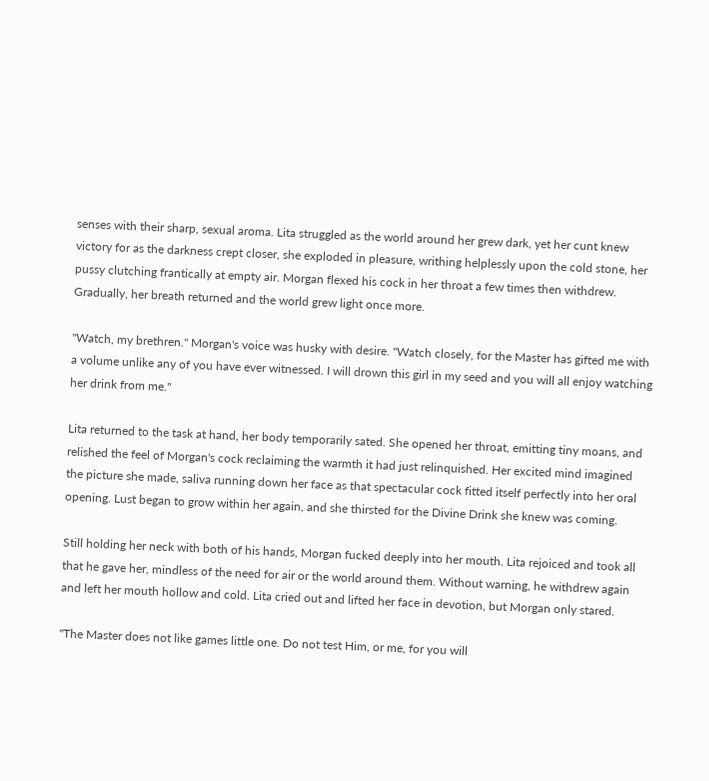senses with their sharp, sexual aroma. Lita struggled as the world around her grew dark, yet her cunt knew victory for as the darkness crept closer, she exploded in pleasure, writhing helplessly upon the cold stone, her pussy clutching frantically at empty air. Morgan flexed his cock in her throat a few times then withdrew. Gradually, her breath returned and the world grew light once more.

"Watch, my brethren." Morgan's voice was husky with desire. "Watch closely, for the Master has gifted me with a volume unlike any of you have ever witnessed. I will drown this girl in my seed and you will all enjoy watching her drink from me."

Lita returned to the task at hand, her body temporarily sated. She opened her throat, emitting tiny moans, and relished the feel of Morgan's cock reclaiming the warmth it had just relinquished. Her excited mind imagined the picture she made, saliva running down her face as that spectacular cock fitted itself perfectly into her oral opening. Lust began to grow within her again, and she thirsted for the Divine Drink she knew was coming.

Still holding her neck with both of his hands, Morgan fucked deeply into her mouth. Lita rejoiced and took all that he gave her, mindless of the need for air or the world around them. Without warning, he withdrew again and left her mouth hollow and cold. Lita cried out and lifted her face in devotion, but Morgan only stared.

"The Master does not like games little one. Do not test Him, or me, for you will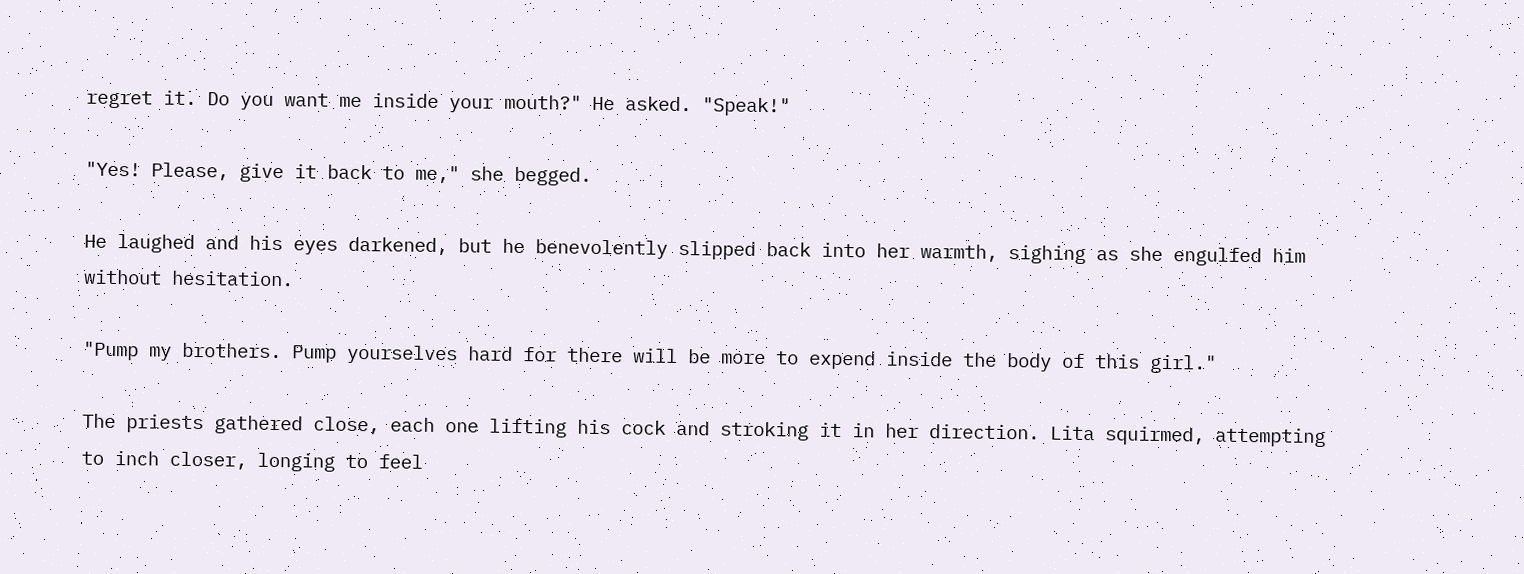regret it. Do you want me inside your mouth?" He asked. "Speak!"

"Yes! Please, give it back to me," she begged.

He laughed and his eyes darkened, but he benevolently slipped back into her warmth, sighing as she engulfed him without hesitation.

"Pump my brothers. Pump yourselves hard for there will be more to expend inside the body of this girl."

The priests gathered close, each one lifting his cock and stroking it in her direction. Lita squirmed, attempting to inch closer, longing to feel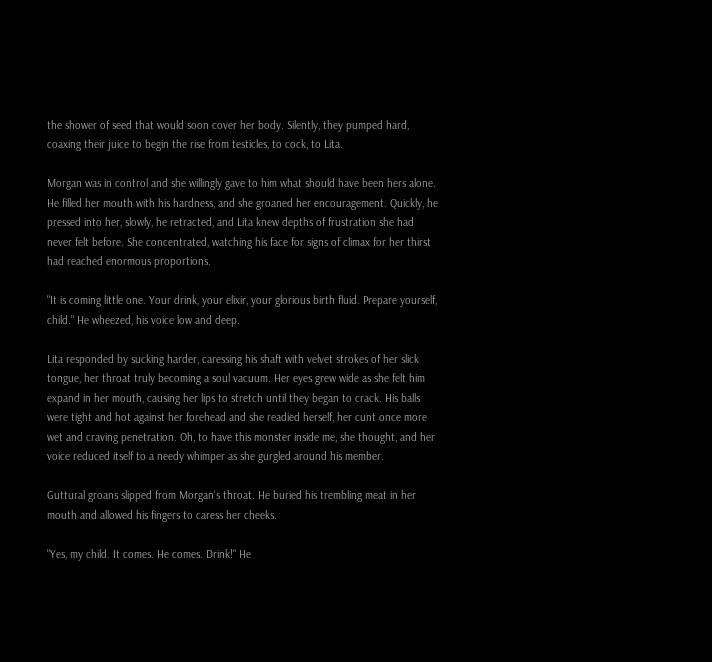the shower of seed that would soon cover her body. Silently, they pumped hard, coaxing their juice to begin the rise from testicles, to cock, to Lita.

Morgan was in control and she willingly gave to him what should have been hers alone. He filled her mouth with his hardness, and she groaned her encouragement. Quickly, he pressed into her, slowly, he retracted, and Lita knew depths of frustration she had never felt before. She concentrated, watching his face for signs of climax for her thirst had reached enormous proportions.

"It is coming little one. Your drink, your elixir, your glorious birth fluid. Prepare yourself, child." He wheezed, his voice low and deep.

Lita responded by sucking harder, caressing his shaft with velvet strokes of her slick tongue, her throat truly becoming a soul vacuum. Her eyes grew wide as she felt him expand in her mouth, causing her lips to stretch until they began to crack. His balls were tight and hot against her forehead and she readied herself, her cunt once more wet and craving penetration. Oh, to have this monster inside me, she thought, and her voice reduced itself to a needy whimper as she gurgled around his member.

Guttural groans slipped from Morgan's throat. He buried his trembling meat in her mouth and allowed his fingers to caress her cheeks.

"Yes, my child. It comes. He comes. Drink!" He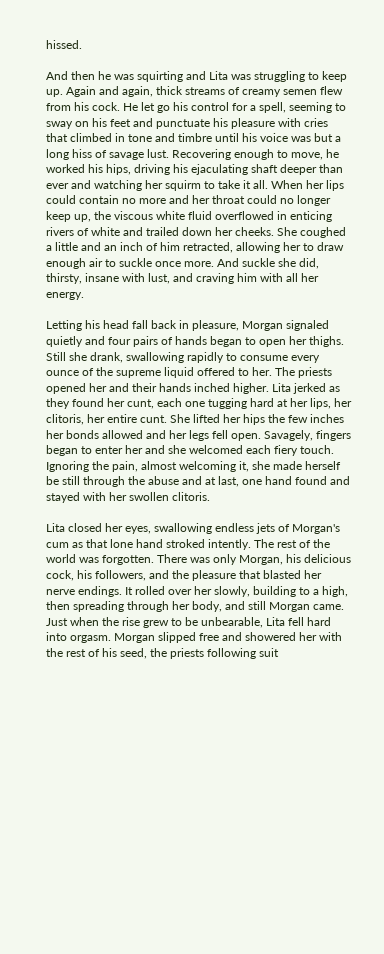hissed.

And then he was squirting and Lita was struggling to keep up. Again and again, thick streams of creamy semen flew from his cock. He let go his control for a spell, seeming to sway on his feet and punctuate his pleasure with cries that climbed in tone and timbre until his voice was but a long hiss of savage lust. Recovering enough to move, he worked his hips, driving his ejaculating shaft deeper than ever and watching her squirm to take it all. When her lips could contain no more and her throat could no longer keep up, the viscous white fluid overflowed in enticing rivers of white and trailed down her cheeks. She coughed a little and an inch of him retracted, allowing her to draw enough air to suckle once more. And suckle she did, thirsty, insane with lust, and craving him with all her energy.

Letting his head fall back in pleasure, Morgan signaled quietly and four pairs of hands began to open her thighs. Still she drank, swallowing rapidly to consume every ounce of the supreme liquid offered to her. The priests opened her and their hands inched higher. Lita jerked as they found her cunt, each one tugging hard at her lips, her clitoris, her entire cunt. She lifted her hips the few inches her bonds allowed and her legs fell open. Savagely, fingers began to enter her and she welcomed each fiery touch. Ignoring the pain, almost welcoming it, she made herself be still through the abuse and at last, one hand found and stayed with her swollen clitoris.

Lita closed her eyes, swallowing endless jets of Morgan's cum as that lone hand stroked intently. The rest of the world was forgotten. There was only Morgan, his delicious cock, his followers, and the pleasure that blasted her nerve endings. It rolled over her slowly, building to a high, then spreading through her body, and still Morgan came. Just when the rise grew to be unbearable, Lita fell hard into orgasm. Morgan slipped free and showered her with the rest of his seed, the priests following suit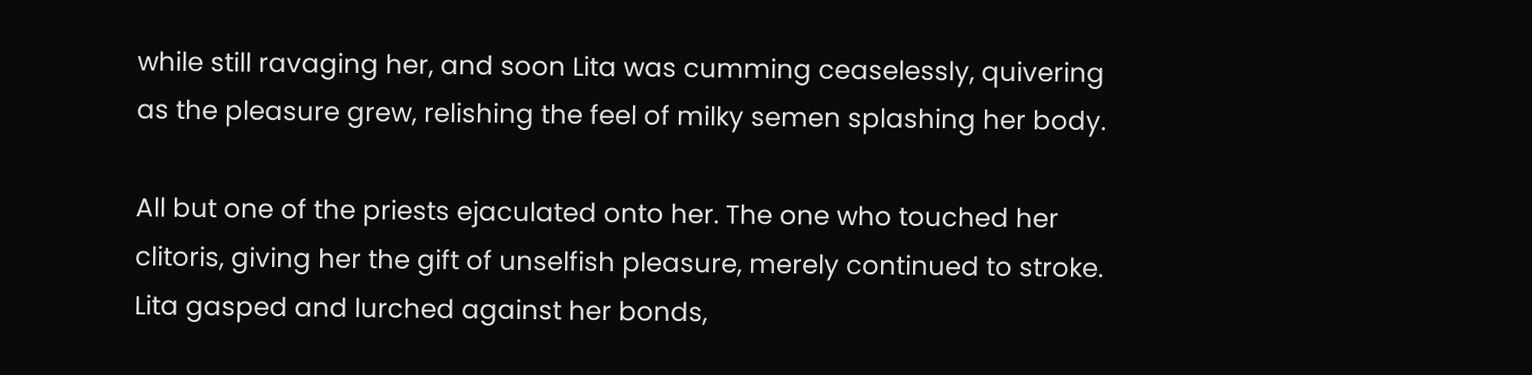while still ravaging her, and soon Lita was cumming ceaselessly, quivering as the pleasure grew, relishing the feel of milky semen splashing her body.

All but one of the priests ejaculated onto her. The one who touched her clitoris, giving her the gift of unselfish pleasure, merely continued to stroke. Lita gasped and lurched against her bonds,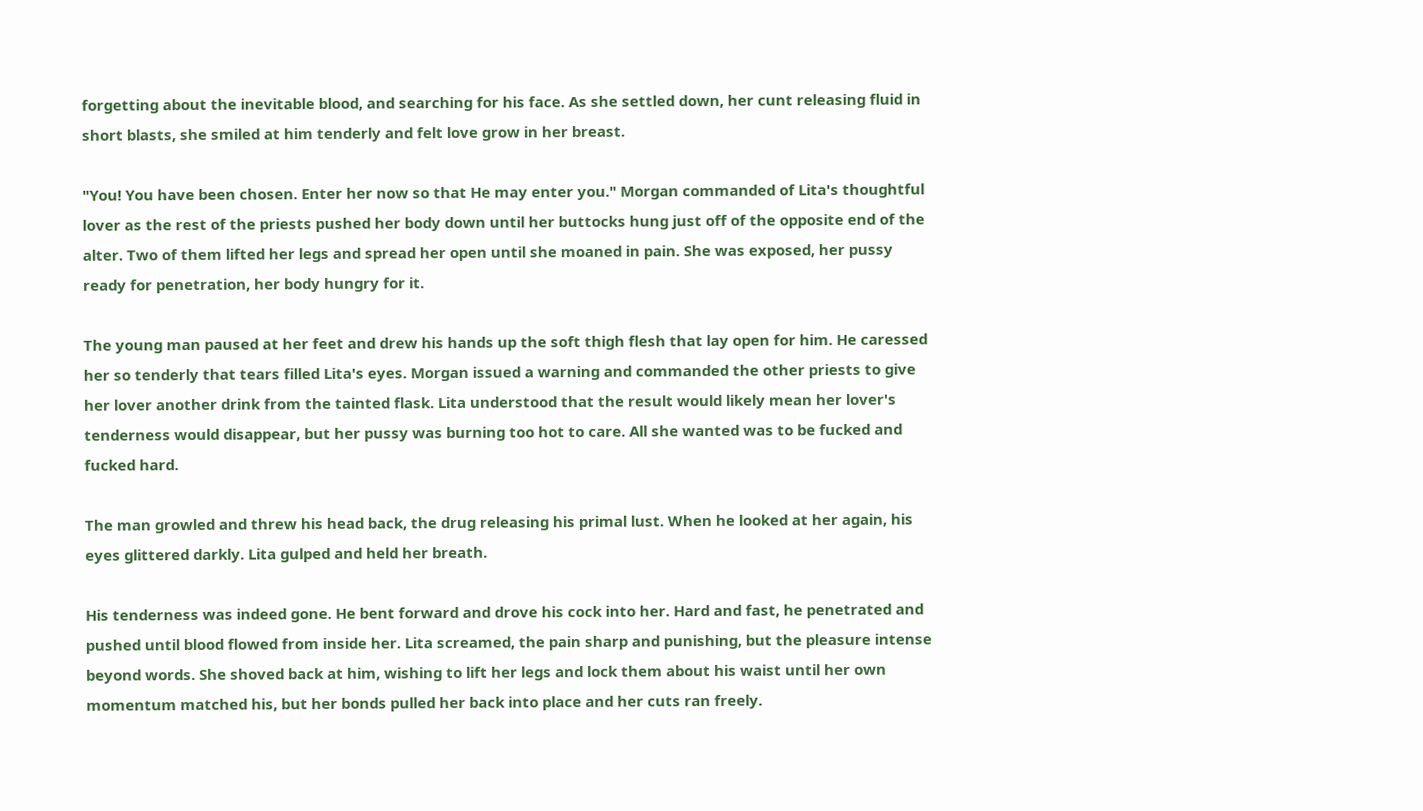forgetting about the inevitable blood, and searching for his face. As she settled down, her cunt releasing fluid in short blasts, she smiled at him tenderly and felt love grow in her breast.

"You! You have been chosen. Enter her now so that He may enter you." Morgan commanded of Lita's thoughtful lover as the rest of the priests pushed her body down until her buttocks hung just off of the opposite end of the alter. Two of them lifted her legs and spread her open until she moaned in pain. She was exposed, her pussy ready for penetration, her body hungry for it.

The young man paused at her feet and drew his hands up the soft thigh flesh that lay open for him. He caressed her so tenderly that tears filled Lita's eyes. Morgan issued a warning and commanded the other priests to give her lover another drink from the tainted flask. Lita understood that the result would likely mean her lover's tenderness would disappear, but her pussy was burning too hot to care. All she wanted was to be fucked and fucked hard.

The man growled and threw his head back, the drug releasing his primal lust. When he looked at her again, his eyes glittered darkly. Lita gulped and held her breath.

His tenderness was indeed gone. He bent forward and drove his cock into her. Hard and fast, he penetrated and pushed until blood flowed from inside her. Lita screamed, the pain sharp and punishing, but the pleasure intense beyond words. She shoved back at him, wishing to lift her legs and lock them about his waist until her own momentum matched his, but her bonds pulled her back into place and her cuts ran freely.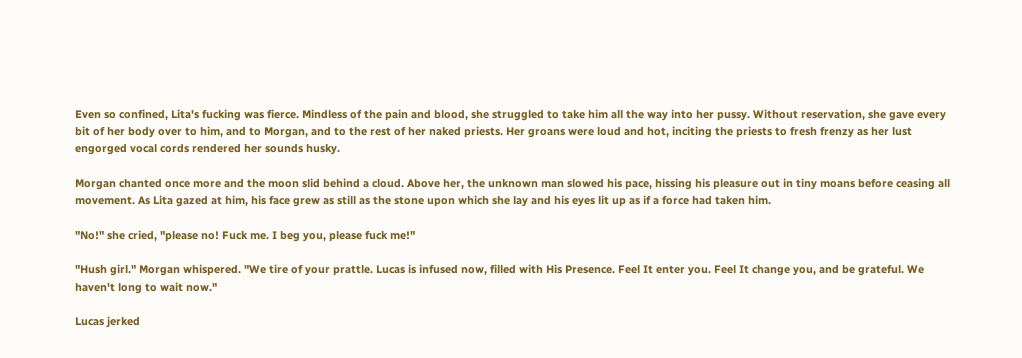Even so confined, Lita's fucking was fierce. Mindless of the pain and blood, she struggled to take him all the way into her pussy. Without reservation, she gave every bit of her body over to him, and to Morgan, and to the rest of her naked priests. Her groans were loud and hot, inciting the priests to fresh frenzy as her lust engorged vocal cords rendered her sounds husky.

Morgan chanted once more and the moon slid behind a cloud. Above her, the unknown man slowed his pace, hissing his pleasure out in tiny moans before ceasing all movement. As Lita gazed at him, his face grew as still as the stone upon which she lay and his eyes lit up as if a force had taken him.

"No!" she cried, "please no! Fuck me. I beg you, please fuck me!"

"Hush girl." Morgan whispered. "We tire of your prattle. Lucas is infused now, filled with His Presence. Feel It enter you. Feel It change you, and be grateful. We haven't long to wait now."

Lucas jerked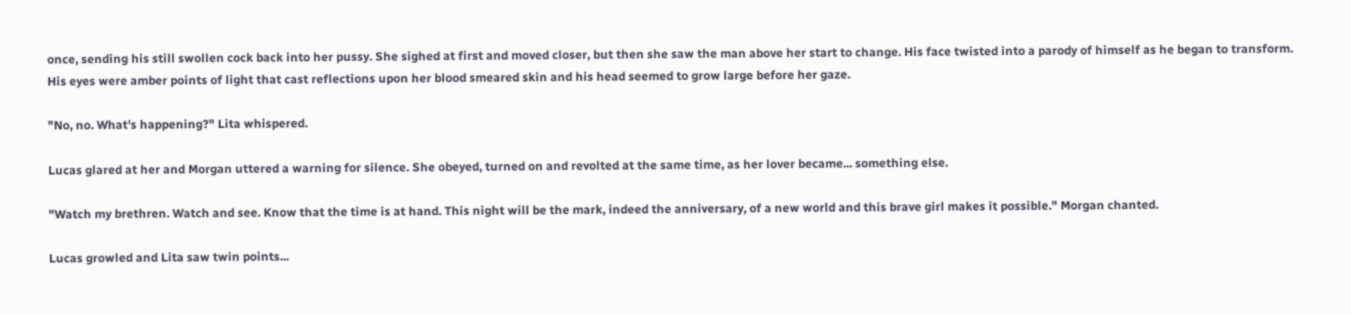once, sending his still swollen cock back into her pussy. She sighed at first and moved closer, but then she saw the man above her start to change. His face twisted into a parody of himself as he began to transform. His eyes were amber points of light that cast reflections upon her blood smeared skin and his head seemed to grow large before her gaze.

"No, no. What's happening?" Lita whispered.

Lucas glared at her and Morgan uttered a warning for silence. She obeyed, turned on and revolted at the same time, as her lover became... something else.

"Watch my brethren. Watch and see. Know that the time is at hand. This night will be the mark, indeed the anniversary, of a new world and this brave girl makes it possible." Morgan chanted.

Lucas growled and Lita saw twin points...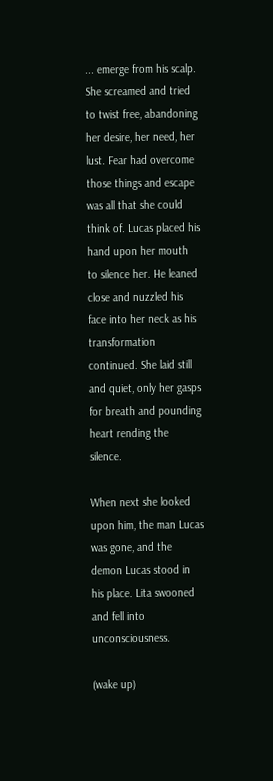... emerge from his scalp. She screamed and tried to twist free, abandoning her desire, her need, her lust. Fear had overcome those things and escape was all that she could think of. Lucas placed his hand upon her mouth to silence her. He leaned close and nuzzled his face into her neck as his transformation continued. She laid still and quiet, only her gasps for breath and pounding heart rending the silence.

When next she looked upon him, the man Lucas was gone, and the demon Lucas stood in his place. Lita swooned and fell into unconsciousness.

(wake up)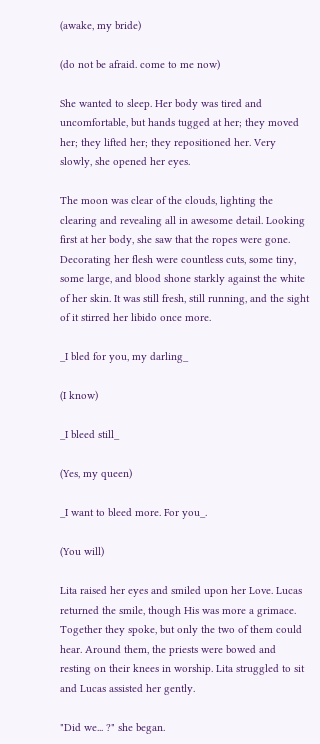(awake, my bride)

(do not be afraid. come to me now)

She wanted to sleep. Her body was tired and uncomfortable, but hands tugged at her; they moved her; they lifted her; they repositioned her. Very slowly, she opened her eyes.

The moon was clear of the clouds, lighting the clearing and revealing all in awesome detail. Looking first at her body, she saw that the ropes were gone. Decorating her flesh were countless cuts, some tiny, some large, and blood shone starkly against the white of her skin. It was still fresh, still running, and the sight of it stirred her libido once more.

_I bled for you, my darling_

(I know)

_I bleed still_

(Yes, my queen)

_I want to bleed more. For you_.

(You will)

Lita raised her eyes and smiled upon her Love. Lucas returned the smile, though His was more a grimace. Together they spoke, but only the two of them could hear. Around them, the priests were bowed and resting on their knees in worship. Lita struggled to sit and Lucas assisted her gently.

"Did we... ?" she began.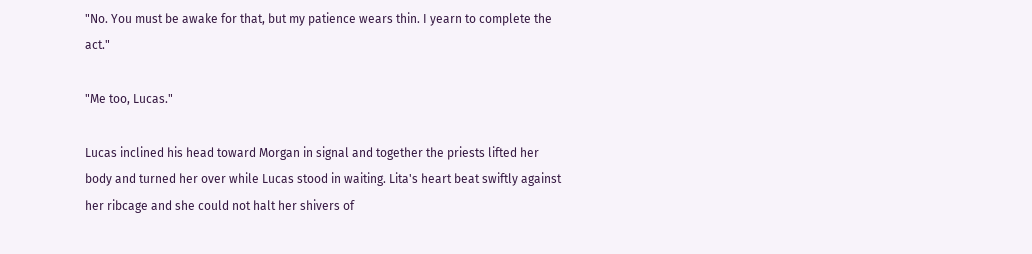"No. You must be awake for that, but my patience wears thin. I yearn to complete the act."

"Me too, Lucas."

Lucas inclined his head toward Morgan in signal and together the priests lifted her body and turned her over while Lucas stood in waiting. Lita's heart beat swiftly against her ribcage and she could not halt her shivers of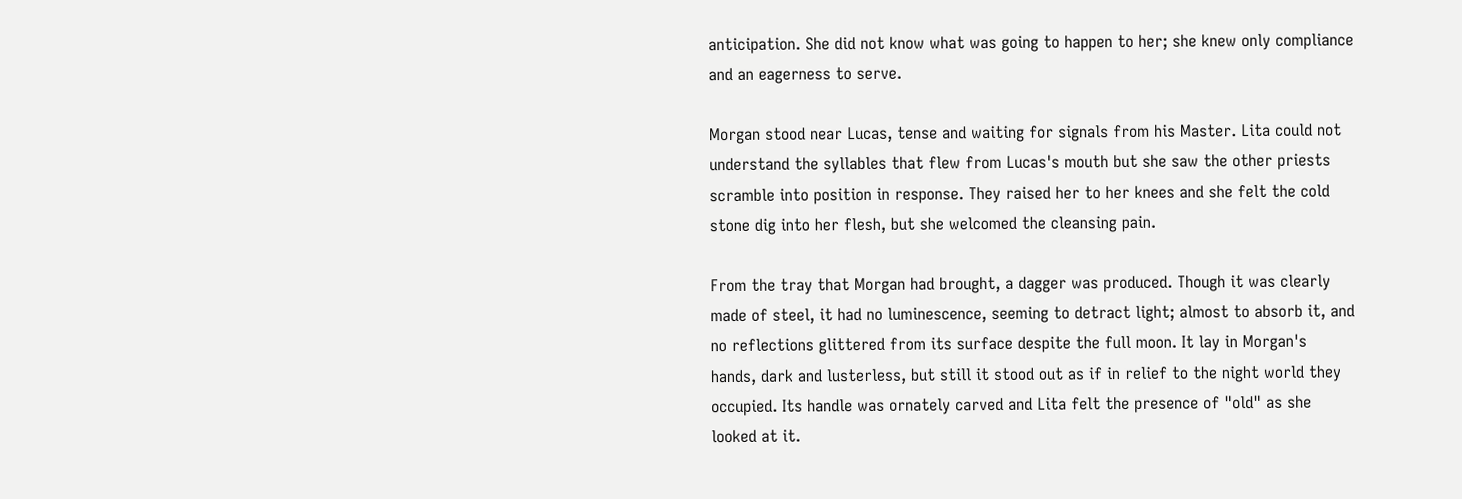anticipation. She did not know what was going to happen to her; she knew only compliance and an eagerness to serve.

Morgan stood near Lucas, tense and waiting for signals from his Master. Lita could not understand the syllables that flew from Lucas's mouth but she saw the other priests scramble into position in response. They raised her to her knees and she felt the cold stone dig into her flesh, but she welcomed the cleansing pain.

From the tray that Morgan had brought, a dagger was produced. Though it was clearly made of steel, it had no luminescence, seeming to detract light; almost to absorb it, and no reflections glittered from its surface despite the full moon. It lay in Morgan's hands, dark and lusterless, but still it stood out as if in relief to the night world they occupied. Its handle was ornately carved and Lita felt the presence of "old" as she looked at it.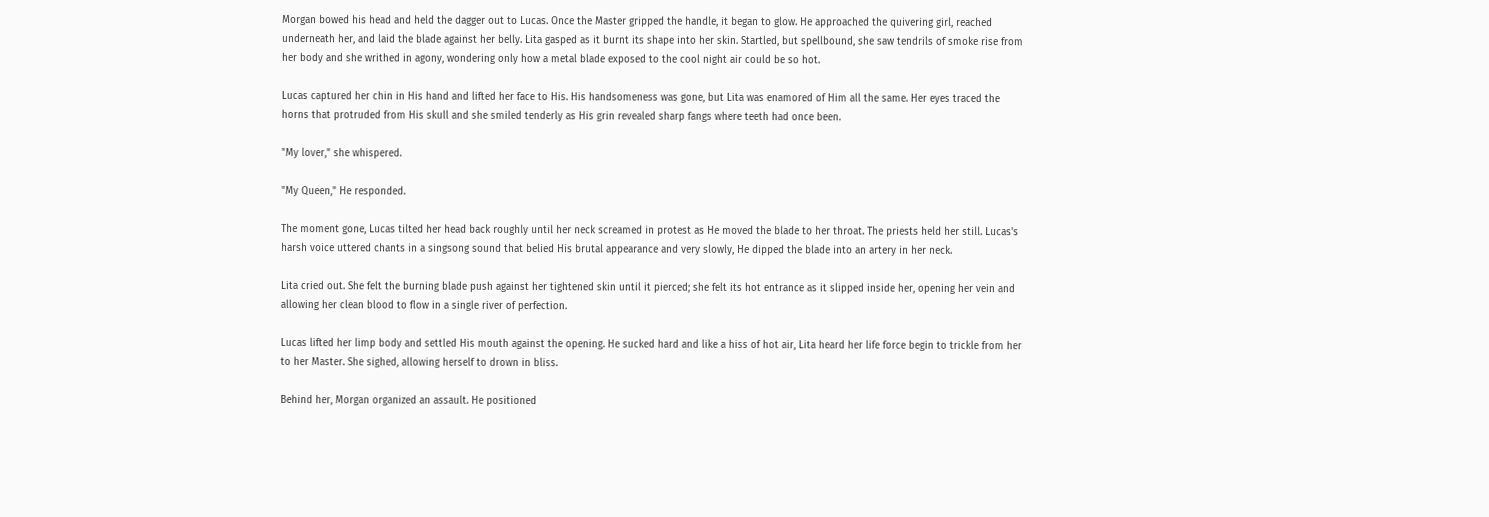Morgan bowed his head and held the dagger out to Lucas. Once the Master gripped the handle, it began to glow. He approached the quivering girl, reached underneath her, and laid the blade against her belly. Lita gasped as it burnt its shape into her skin. Startled, but spellbound, she saw tendrils of smoke rise from her body and she writhed in agony, wondering only how a metal blade exposed to the cool night air could be so hot.

Lucas captured her chin in His hand and lifted her face to His. His handsomeness was gone, but Lita was enamored of Him all the same. Her eyes traced the horns that protruded from His skull and she smiled tenderly as His grin revealed sharp fangs where teeth had once been.

"My lover," she whispered.

"My Queen," He responded.

The moment gone, Lucas tilted her head back roughly until her neck screamed in protest as He moved the blade to her throat. The priests held her still. Lucas's harsh voice uttered chants in a singsong sound that belied His brutal appearance and very slowly, He dipped the blade into an artery in her neck.

Lita cried out. She felt the burning blade push against her tightened skin until it pierced; she felt its hot entrance as it slipped inside her, opening her vein and allowing her clean blood to flow in a single river of perfection.

Lucas lifted her limp body and settled His mouth against the opening. He sucked hard and like a hiss of hot air, Lita heard her life force begin to trickle from her to her Master. She sighed, allowing herself to drown in bliss.

Behind her, Morgan organized an assault. He positioned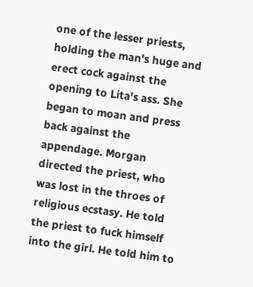one of the lesser priests, holding the man's huge and erect cock against the opening to Lita's ass. She began to moan and press back against the appendage. Morgan directed the priest, who was lost in the throes of religious ecstasy. He told the priest to fuck himself into the girl. He told him to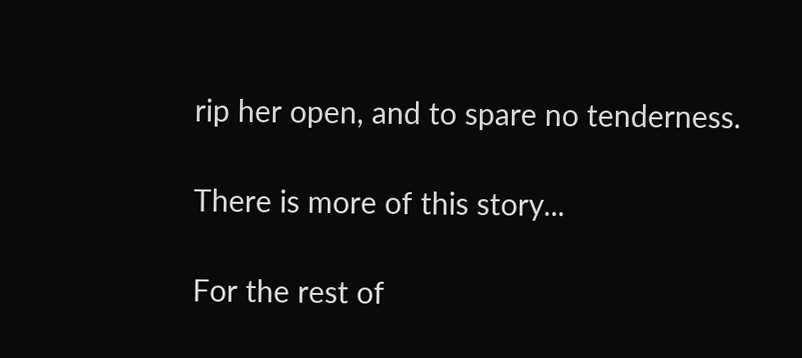rip her open, and to spare no tenderness.

There is more of this story...

For the rest of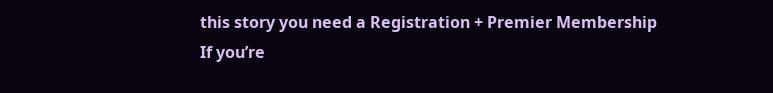this story you need a Registration + Premier Membership
If you’re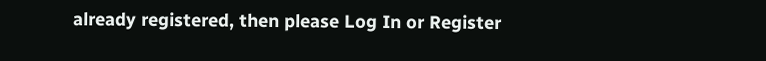already registered, then please Log In or Register